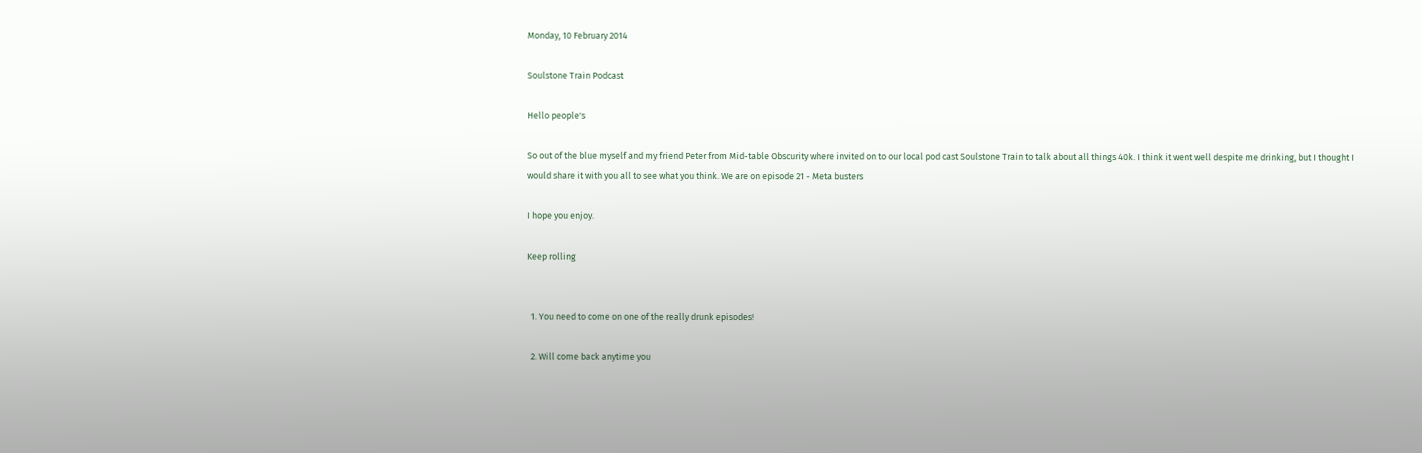Monday, 10 February 2014

Soulstone Train Podcast

Hello people's

So out of the blue myself and my friend Peter from Mid-table Obscurity where invited on to our local pod cast Soulstone Train to talk about all things 40k. I think it went well despite me drinking, but I thought I would share it with you all to see what you think. We are on episode 21 - Meta busters

I hope you enjoy.

Keep rolling


  1. You need to come on one of the really drunk episodes!

  2. Will come back anytime you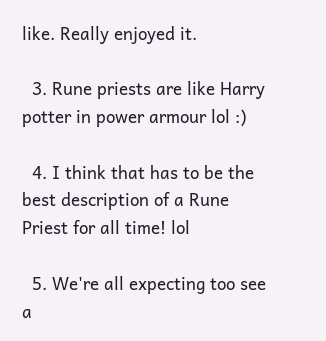like. Really enjoyed it.

  3. Rune priests are like Harry potter in power armour lol :)

  4. I think that has to be the best description of a Rune Priest for all time! lol

  5. We're all expecting too see a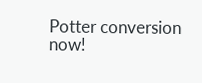Potter conversion now!